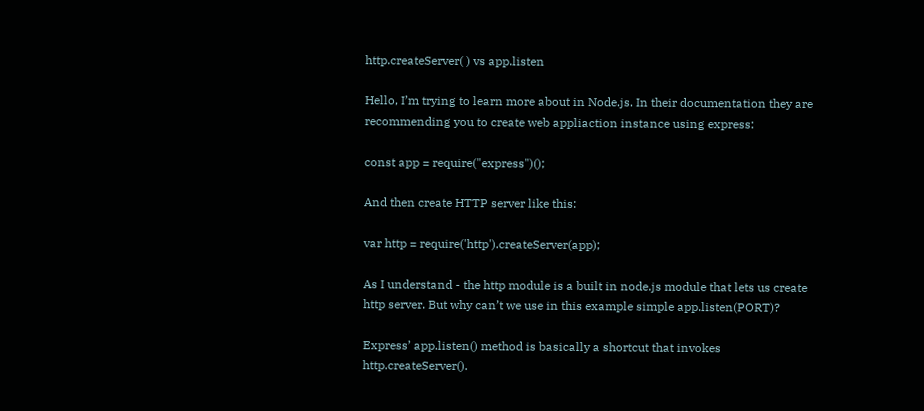http.createServer( ) vs app.listen

Hello, I’m trying to learn more about in Node.js. In their documentation they are recommending you to create web appliaction instance using express:

const app = require("express")();

And then create HTTP server like this:

var http = require('http').createServer(app);

As I understand - the http module is a built in node.js module that lets us create http server. But why can’t we use in this example simple app.listen(PORT)?

Express’ app.listen() method is basically a shortcut that invokes http.createServer().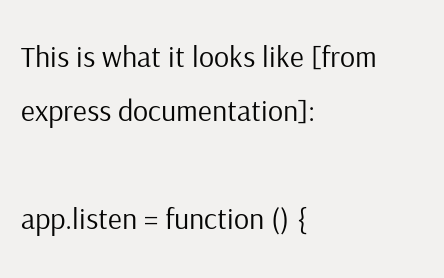This is what it looks like [from express documentation]:

app.listen = function () {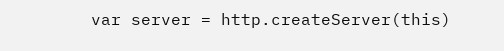var server = http.createServer(this)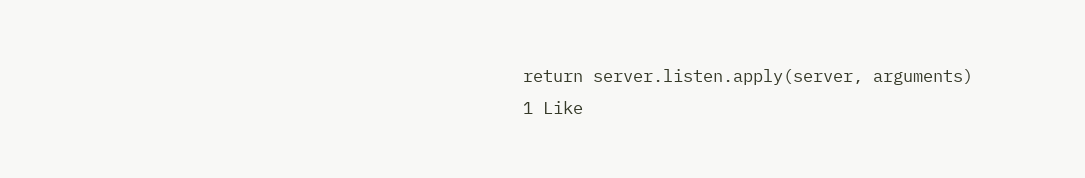return server.listen.apply(server, arguments)
1 Like